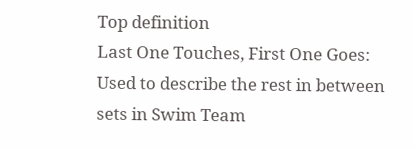Top definition
Last One Touches, First One Goes:
Used to describe the rest in between sets in Swim Team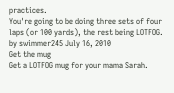practices.
You're going to be doing three sets of four laps (or 100 yards), the rest being LOTFOG.
by swimmer245 July 16, 2010
Get the mug
Get a LOTFOG mug for your mama Sarah.